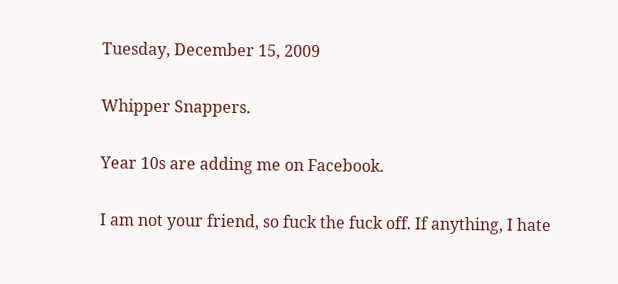Tuesday, December 15, 2009

Whipper Snappers.

Year 10s are adding me on Facebook.

I am not your friend, so fuck the fuck off. If anything, I hate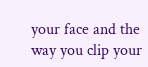your face and the way you clip your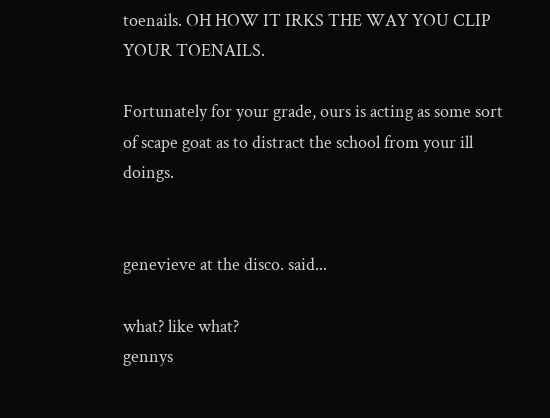toenails. OH HOW IT IRKS THE WAY YOU CLIP YOUR TOENAILS.

Fortunately for your grade, ours is acting as some sort of scape goat as to distract the school from your ill doings.


genevieve at the disco. said...

what? like what?
gennys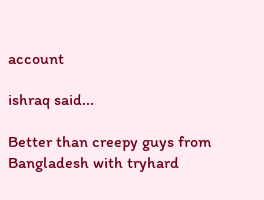account

ishraq said...

Better than creepy guys from Bangladesh with tryhard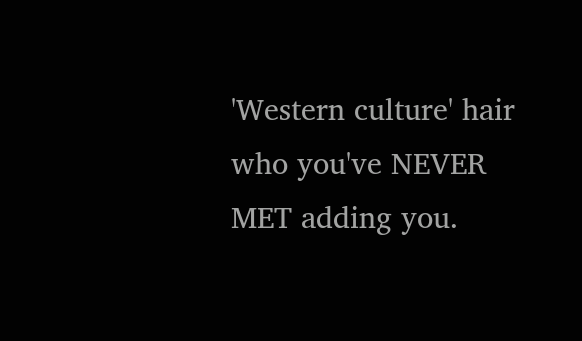'Western culture' hair who you've NEVER MET adding you.